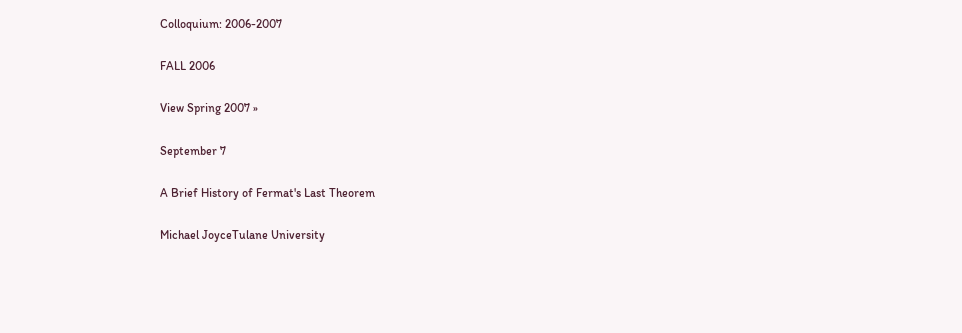Colloquium: 2006-2007

FALL 2006

View Spring 2007 »

September 7

A Brief History of Fermat's Last Theorem

Michael JoyceTulane University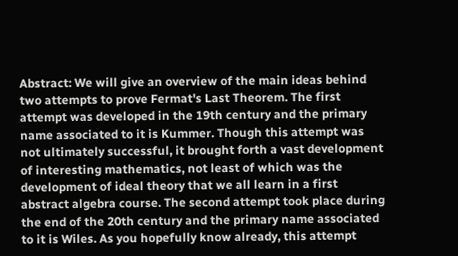Abstract: We will give an overview of the main ideas behind two attempts to prove Fermat's Last Theorem. The first attempt was developed in the 19th century and the primary name associated to it is Kummer. Though this attempt was not ultimately successful, it brought forth a vast development of interesting mathematics, not least of which was the development of ideal theory that we all learn in a first abstract algebra course. The second attempt took place during the end of the 20th century and the primary name associated to it is Wiles. As you hopefully know already, this attempt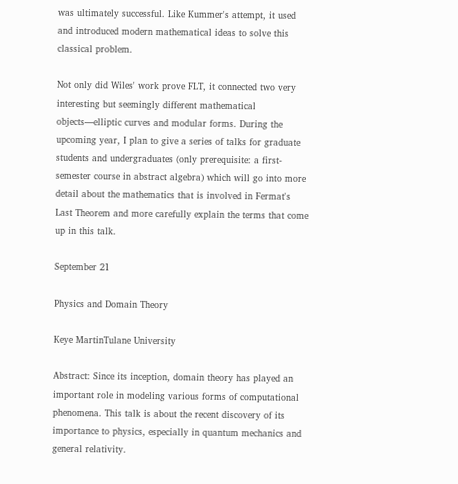was ultimately successful. Like Kummer's attempt, it used and introduced modern mathematical ideas to solve this classical problem.

Not only did Wiles' work prove FLT, it connected two very interesting but seemingly different mathematical objects—elliptic curves and modular forms. During the upcoming year, I plan to give a series of talks for graduate students and undergraduates (only prerequisite: a first-semester course in abstract algebra) which will go into more detail about the mathematics that is involved in Fermat's Last Theorem and more carefully explain the terms that come up in this talk.

September 21

Physics and Domain Theory

Keye MartinTulane University

Abstract: Since its inception, domain theory has played an important role in modeling various forms of computational phenomena. This talk is about the recent discovery of its importance to physics, especially in quantum mechanics and general relativity.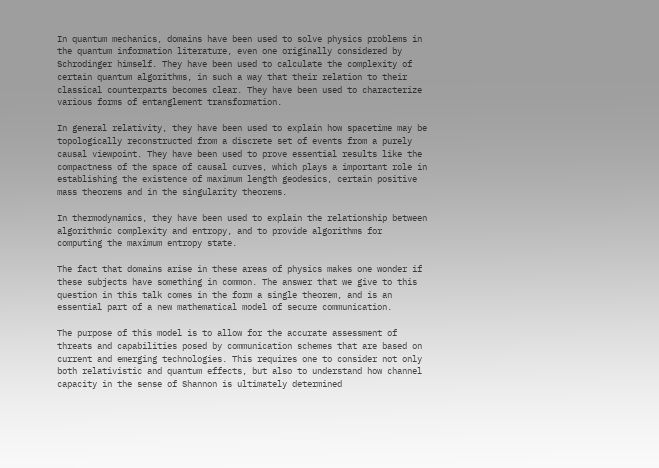In quantum mechanics, domains have been used to solve physics problems in the quantum information literature, even one originally considered by Schrodinger himself. They have been used to calculate the complexity of certain quantum algorithms, in such a way that their relation to their classical counterparts becomes clear. They have been used to characterize various forms of entanglement transformation.

In general relativity, they have been used to explain how spacetime may be topologically reconstructed from a discrete set of events from a purely causal viewpoint. They have been used to prove essential results like the compactness of the space of causal curves, which plays a important role in establishing the existence of maximum length geodesics, certain positive mass theorems and in the singularity theorems.

In thermodynamics, they have been used to explain the relationship between algorithmic complexity and entropy, and to provide algorithms for computing the maximum entropy state.

The fact that domains arise in these areas of physics makes one wonder if these subjects have something in common. The answer that we give to this question in this talk comes in the form a single theorem, and is an essential part of a new mathematical model of secure communication.

The purpose of this model is to allow for the accurate assessment of threats and capabilities posed by communication schemes that are based on current and emerging technologies. This requires one to consider not only both relativistic and quantum effects, but also to understand how channel capacity in the sense of Shannon is ultimately determined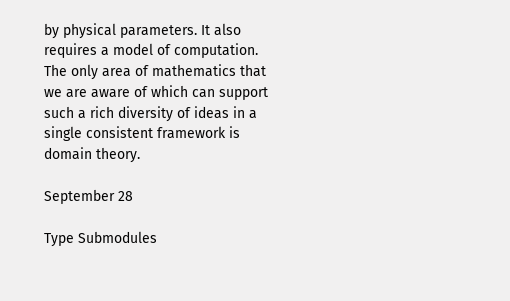by physical parameters. It also requires a model of computation. The only area of mathematics that we are aware of which can support such a rich diversity of ideas in a single consistent framework is domain theory.

September 28

Type Submodules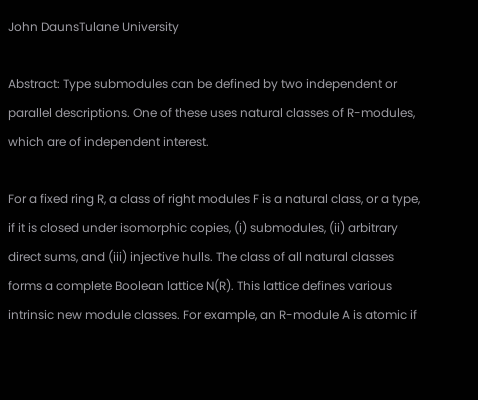John DaunsTulane University

Abstract: Type submodules can be defined by two independent or parallel descriptions. One of these uses natural classes of R-modules, which are of independent interest.

For a fixed ring R, a class of right modules F is a natural class, or a type, if it is closed under isomorphic copies, (i) submodules, (ii) arbitrary direct sums, and (iii) injective hulls. The class of all natural classes forms a complete Boolean lattice N(R). This lattice defines various intrinsic new module classes. For example, an R-module A is atomic if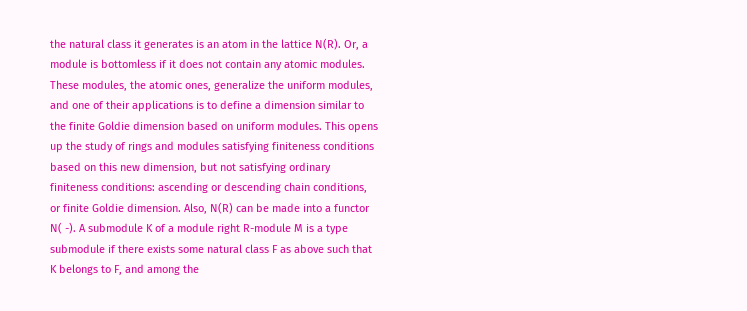the natural class it generates is an atom in the lattice N(R). Or, a module is bottomless if it does not contain any atomic modules. These modules, the atomic ones, generalize the uniform modules, and one of their applications is to define a dimension similar to the finite Goldie dimension based on uniform modules. This opens up the study of rings and modules satisfying finiteness conditions based on this new dimension, but not satisfying ordinary finiteness conditions: ascending or descending chain conditions, or finite Goldie dimension. Also, N(R) can be made into a functor N( -). A submodule K of a module right R-module M is a type submodule if there exists some natural class F as above such that K belongs to F, and among the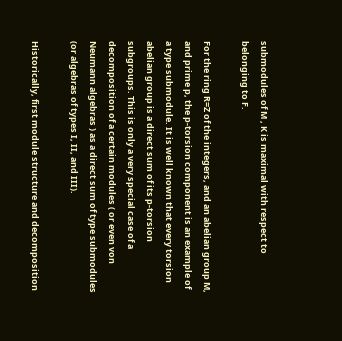submodules of M , K is maximal with respect to belonging to F.

For the ring R=Z of the integers, and an abelian group M, and prime p, the p-torsion component is an example of a type submodule. It is well known that every torsion abelian group is a direct sum of its p-torsion subgroups. This is only a very special case of a decomposition of a certain modules ( or even von Neumann algebras ) as a direct sum of type submodules (or algebras of types I, II, and III).

Historically, first module structure and decomposition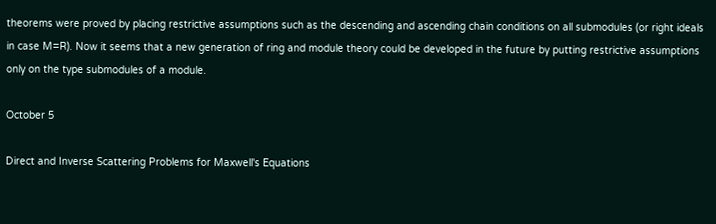theorems were proved by placing restrictive assumptions such as the descending and ascending chain conditions on all submodules (or right ideals in case M=R). Now it seems that a new generation of ring and module theory could be developed in the future by putting restrictive assumptions only on the type submodules of a module.

October 5

Direct and Inverse Scattering Problems for Maxwell's Equations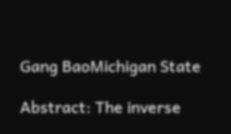Gang BaoMichigan State

Abstract: The inverse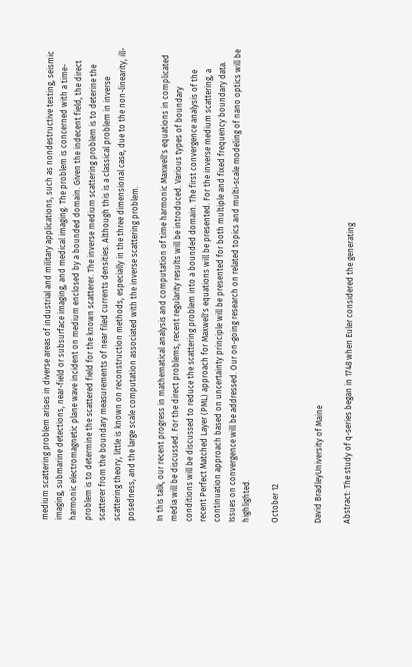medium scattering problem arises in diverse areas of industrial and military applications, such as nondestructive testing, seismic imaging, submarine detections, near-field or subsurface imaging, and medical imaging. The problem is concerned with a time-harmonic electromagnetic plane wave incident on medium enclosed by a bounded domain. Given the indecent field, the direct problem is to determine the scattered field for the known scatterer. The inverse medium scattering problem is to deterine the scatterer from the boundary measurements of near filed currents densities. Although this is a classical problem in inverse scattering theory, little is known on reconstruction methods, especially in the three dimensional case, due to the non-linearity, ill-posedness, and the large scale computation associated with the inverse scattering problem.

In this talk, our recent progress in mathematical analysis and computation of time harmonic Maxwell's equations in complicated media will be discussed. For the direct problems, recent regularity results will be introduced. Various types of boundary conditions will be discussed to reduce the scattering problem into a bounded domain. The first convergence analysis of the recent Perfect Matched Layer (PML) approach for Maxwell's equations will be presented. For the inverse medium scattering, a continuation approach based on uncertainty principle will be presented for both multiple and fixed frequency boundary data. Issues on convergence will be addressed. Our on-going research on related topics and multi-scale modeling of nano optics will be highlighted.

October 12


David BradleyUniversity of Maine

Abstract: The study of q-series began in 1748 when Euler considered the generating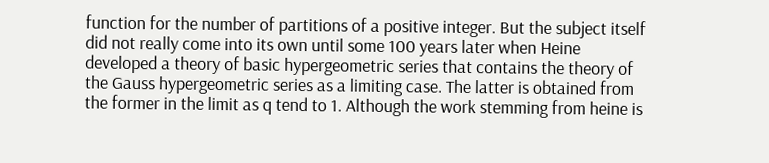function for the number of partitions of a positive integer. But the subject itself did not really come into its own until some 100 years later when Heine developed a theory of basic hypergeometric series that contains the theory of the Gauss hypergeometric series as a limiting case. The latter is obtained from the former in the limit as q tend to 1. Although the work stemming from heine is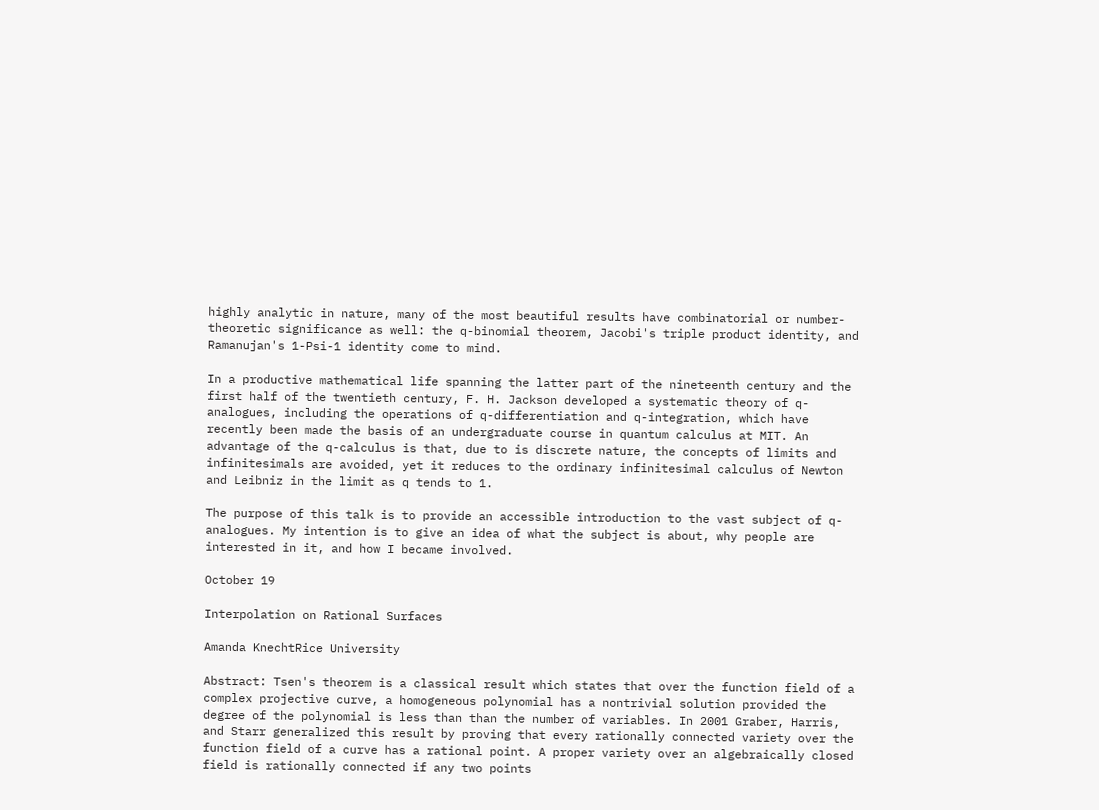highly analytic in nature, many of the most beautiful results have combinatorial or number-theoretic significance as well: the q-binomial theorem, Jacobi's triple product identity, and Ramanujan's 1-Psi-1 identity come to mind.

In a productive mathematical life spanning the latter part of the nineteenth century and the first half of the twentieth century, F. H. Jackson developed a systematic theory of q-analogues, including the operations of q-differentiation and q-integration, which have recently been made the basis of an undergraduate course in quantum calculus at MIT. An advantage of the q-calculus is that, due to is discrete nature, the concepts of limits and infinitesimals are avoided, yet it reduces to the ordinary infinitesimal calculus of Newton and Leibniz in the limit as q tends to 1.

The purpose of this talk is to provide an accessible introduction to the vast subject of q-analogues. My intention is to give an idea of what the subject is about, why people are interested in it, and how I became involved.

October 19

Interpolation on Rational Surfaces

Amanda KnechtRice University

Abstract: Tsen's theorem is a classical result which states that over the function field of a complex projective curve, a homogeneous polynomial has a nontrivial solution provided the degree of the polynomial is less than than the number of variables. In 2001 Graber, Harris, and Starr generalized this result by proving that every rationally connected variety over the function field of a curve has a rational point. A proper variety over an algebraically closed field is rationally connected if any two points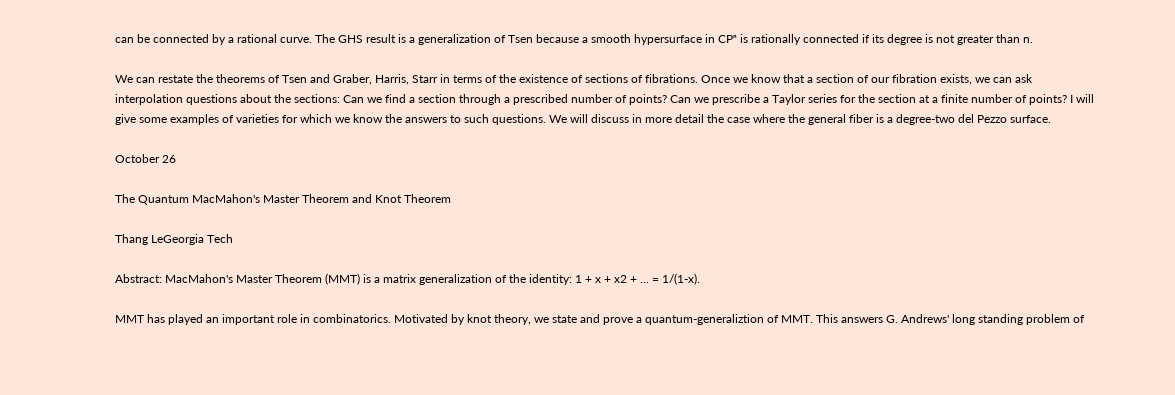can be connected by a rational curve. The GHS result is a generalization of Tsen because a smooth hypersurface in CPⁿ is rationally connected if its degree is not greater than n.

We can restate the theorems of Tsen and Graber, Harris, Starr in terms of the existence of sections of fibrations. Once we know that a section of our fibration exists, we can ask interpolation questions about the sections: Can we find a section through a prescribed number of points? Can we prescribe a Taylor series for the section at a finite number of points? I will give some examples of varieties for which we know the answers to such questions. We will discuss in more detail the case where the general fiber is a degree-two del Pezzo surface.

October 26

The Quantum MacMahon's Master Theorem and Knot Theorem

Thang LeGeorgia Tech

Abstract: MacMahon's Master Theorem (MMT) is a matrix generalization of the identity: 1 + x + x2 + ... = 1/(1-x).

MMT has played an important role in combinatorics. Motivated by knot theory, we state and prove a quantum-generaliztion of MMT. This answers G. Andrews' long standing problem of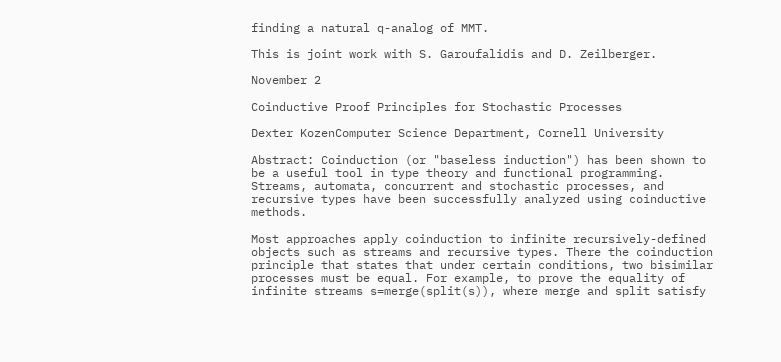finding a natural q-analog of MMT.

This is joint work with S. Garoufalidis and D. Zeilberger.

November 2

Coinductive Proof Principles for Stochastic Processes

Dexter KozenComputer Science Department, Cornell University

Abstract: Coinduction (or "baseless induction") has been shown to be a useful tool in type theory and functional programming. Streams, automata, concurrent and stochastic processes, and recursive types have been successfully analyzed using coinductive methods.

Most approaches apply coinduction to infinite recursively-defined objects such as streams and recursive types. There the coinduction principle that states that under certain conditions, two bisimilar processes must be equal. For example, to prove the equality of infinite streams s=merge(split(s)), where merge and split satisfy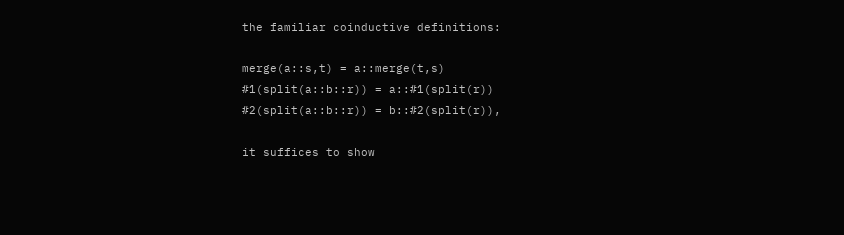the familiar coinductive definitions:

merge(a::s,t) = a::merge(t,s)
#1(split(a::b::r)) = a::#1(split(r))
#2(split(a::b::r)) = b::#2(split(r)),

it suffices to show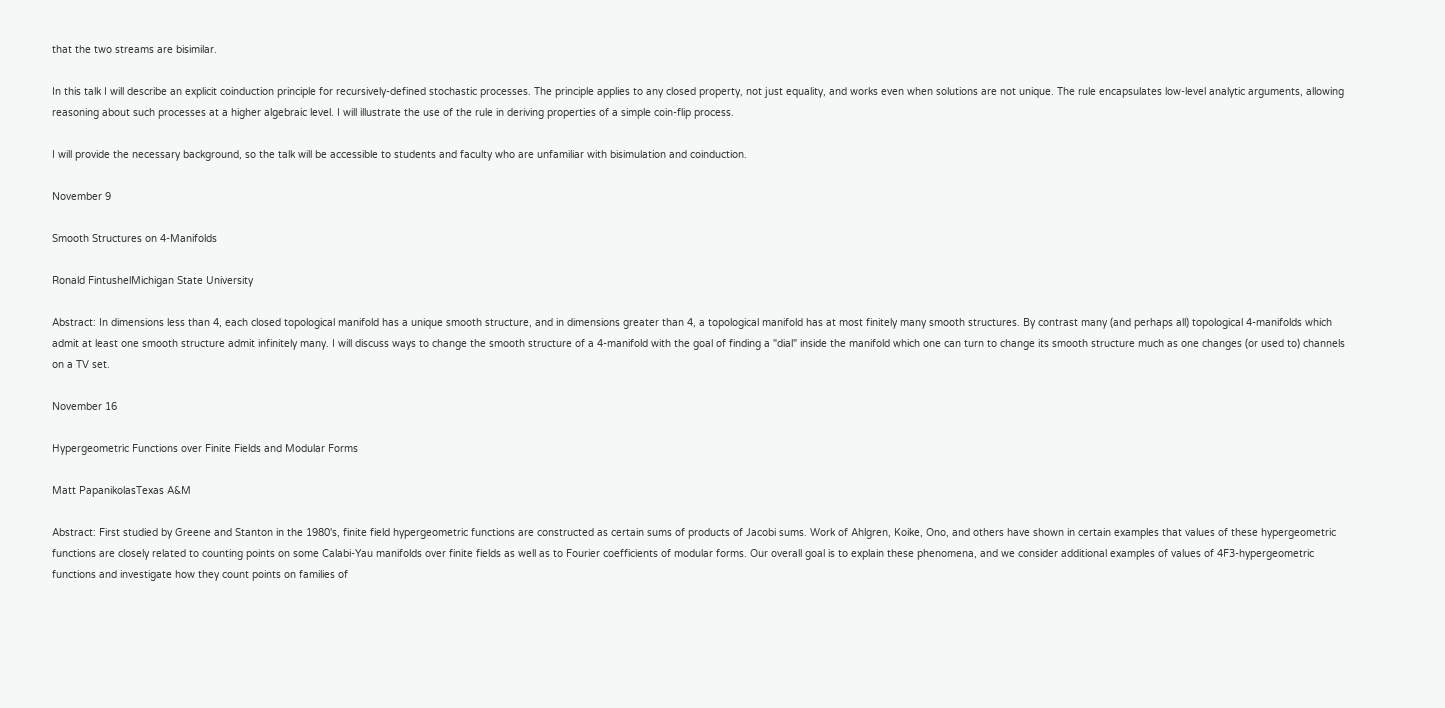that the two streams are bisimilar.

In this talk I will describe an explicit coinduction principle for recursively-defined stochastic processes. The principle applies to any closed property, not just equality, and works even when solutions are not unique. The rule encapsulates low-level analytic arguments, allowing reasoning about such processes at a higher algebraic level. I will illustrate the use of the rule in deriving properties of a simple coin-flip process.

I will provide the necessary background, so the talk will be accessible to students and faculty who are unfamiliar with bisimulation and coinduction.

November 9

Smooth Structures on 4-Manifolds

Ronald FintushelMichigan State University

Abstract: In dimensions less than 4, each closed topological manifold has a unique smooth structure, and in dimensions greater than 4, a topological manifold has at most finitely many smooth structures. By contrast many (and perhaps all) topological 4-manifolds which admit at least one smooth structure admit infinitely many. I will discuss ways to change the smooth structure of a 4-manifold with the goal of finding a "dial" inside the manifold which one can turn to change its smooth structure much as one changes (or used to) channels on a TV set.

November 16

Hypergeometric Functions over Finite Fields and Modular Forms

Matt PapanikolasTexas A&M

Abstract: First studied by Greene and Stanton in the 1980's, finite field hypergeometric functions are constructed as certain sums of products of Jacobi sums. Work of Ahlgren, Koike, Ono, and others have shown in certain examples that values of these hypergeometric functions are closely related to counting points on some Calabi-Yau manifolds over finite fields as well as to Fourier coefficients of modular forms. Our overall goal is to explain these phenomena, and we consider additional examples of values of 4F3-hypergeometric functions and investigate how they count points on families of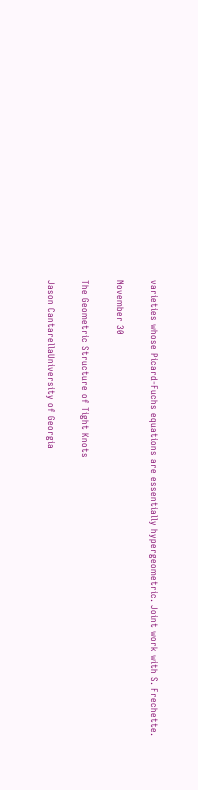varieties whose Picard-Fuchs equations are essentially hypergeometric. Joint work with S. Frechette.

November 30

The Geometric Structure of Tight Knots

Jason CantarellaUniversity of Georgia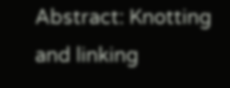Abstract: Knotting and linking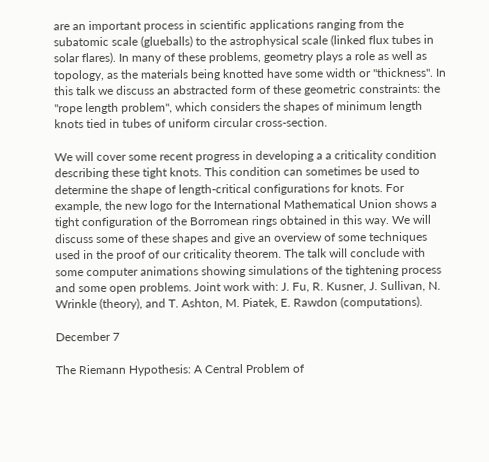are an important process in scientific applications ranging from the subatomic scale (glueballs) to the astrophysical scale (linked flux tubes in solar flares). In many of these problems, geometry plays a role as well as topology, as the materials being knotted have some width or "thickness". In this talk we discuss an abstracted form of these geometric constraints: the "rope length problem", which considers the shapes of minimum length knots tied in tubes of uniform circular cross-section.

We will cover some recent progress in developing a a criticality condition describing these tight knots. This condition can sometimes be used to determine the shape of length-critical configurations for knots. For example, the new logo for the International Mathematical Union shows a tight configuration of the Borromean rings obtained in this way. We will discuss some of these shapes and give an overview of some techniques used in the proof of our criticality theorem. The talk will conclude with some computer animations showing simulations of the tightening process and some open problems. Joint work with: J. Fu, R. Kusner, J. Sullivan, N. Wrinkle (theory), and T. Ashton, M. Piatek, E. Rawdon (computations).

December 7

The Riemann Hypothesis: A Central Problem of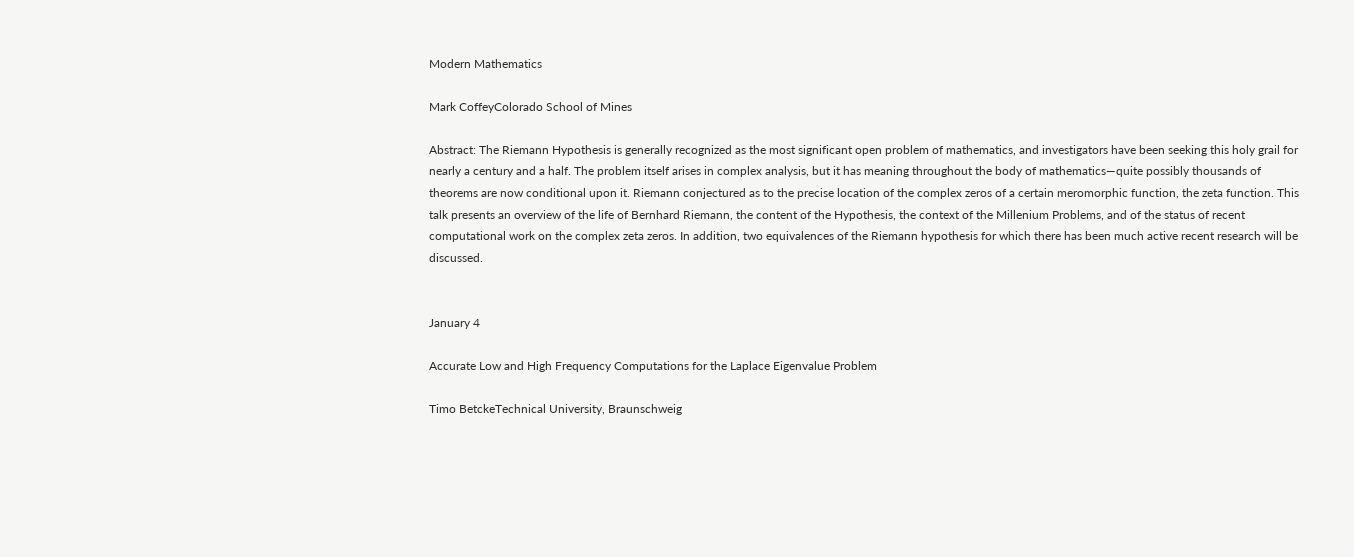Modern Mathematics

Mark CoffeyColorado School of Mines

Abstract: The Riemann Hypothesis is generally recognized as the most significant open problem of mathematics, and investigators have been seeking this holy grail for nearly a century and a half. The problem itself arises in complex analysis, but it has meaning throughout the body of mathematics—quite possibly thousands of theorems are now conditional upon it. Riemann conjectured as to the precise location of the complex zeros of a certain meromorphic function, the zeta function. This talk presents an overview of the life of Bernhard Riemann, the content of the Hypothesis, the context of the Millenium Problems, and of the status of recent computational work on the complex zeta zeros. In addition, two equivalences of the Riemann hypothesis for which there has been much active recent research will be discussed.


January 4

Accurate Low and High Frequency Computations for the Laplace Eigenvalue Problem

Timo BetckeTechnical University, Braunschweig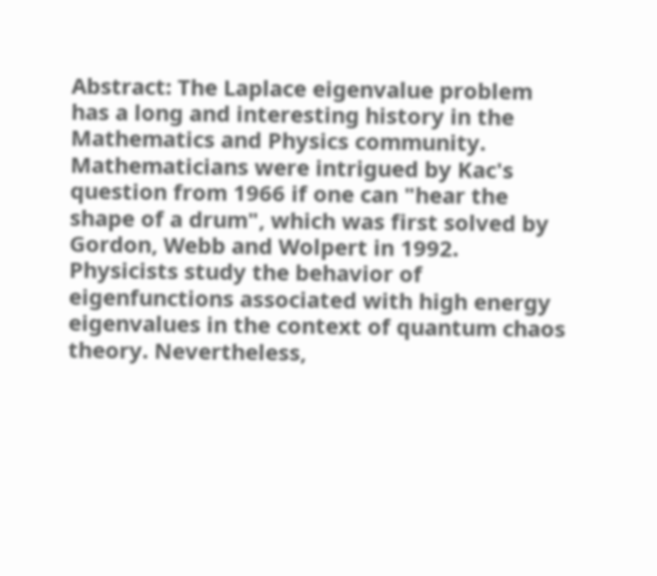Abstract: The Laplace eigenvalue problem has a long and interesting history in the Mathematics and Physics community. Mathematicians were intrigued by Kac's question from 1966 if one can "hear the shape of a drum", which was first solved by Gordon, Webb and Wolpert in 1992. Physicists study the behavior of eigenfunctions associated with high energy eigenvalues in the context of quantum chaos theory. Nevertheless,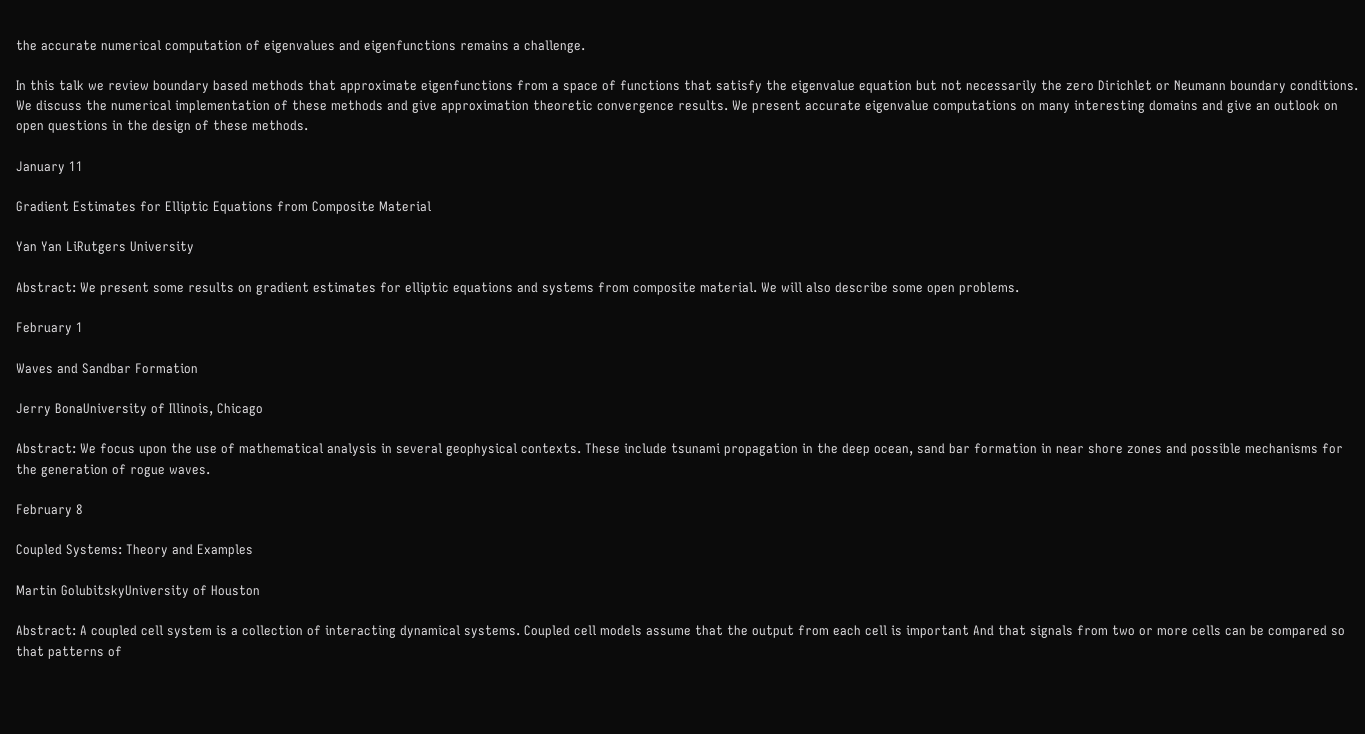the accurate numerical computation of eigenvalues and eigenfunctions remains a challenge.

In this talk we review boundary based methods that approximate eigenfunctions from a space of functions that satisfy the eigenvalue equation but not necessarily the zero Dirichlet or Neumann boundary conditions. We discuss the numerical implementation of these methods and give approximation theoretic convergence results. We present accurate eigenvalue computations on many interesting domains and give an outlook on open questions in the design of these methods.

January 11

Gradient Estimates for Elliptic Equations from Composite Material

Yan Yan LiRutgers University

Abstract: We present some results on gradient estimates for elliptic equations and systems from composite material. We will also describe some open problems.

February 1

Waves and Sandbar Formation

Jerry BonaUniversity of Illinois, Chicago

Abstract: We focus upon the use of mathematical analysis in several geophysical contexts. These include tsunami propagation in the deep ocean, sand bar formation in near shore zones and possible mechanisms for the generation of rogue waves.

February 8

Coupled Systems: Theory and Examples

Martin GolubitskyUniversity of Houston

Abstract: A coupled cell system is a collection of interacting dynamical systems. Coupled cell models assume that the output from each cell is important And that signals from two or more cells can be compared so that patterns of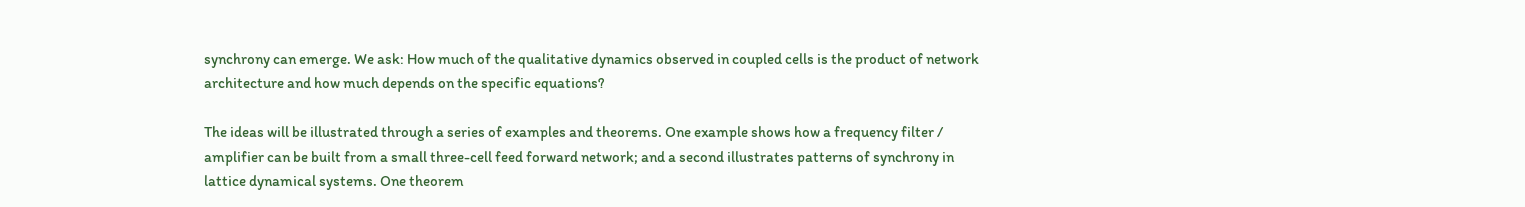synchrony can emerge. We ask: How much of the qualitative dynamics observed in coupled cells is the product of network architecture and how much depends on the specific equations?

The ideas will be illustrated through a series of examples and theorems. One example shows how a frequency filter / amplifier can be built from a small three-cell feed forward network; and a second illustrates patterns of synchrony in lattice dynamical systems. One theorem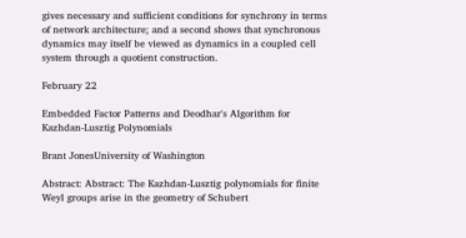gives necessary and sufficient conditions for synchrony in terms of network architecture; and a second shows that synchronous dynamics may itself be viewed as dynamics in a coupled cell system through a quotient construction.

February 22

Embedded Factor Patterns and Deodhar's Algorithm for Kazhdan-Lusztig Polynomials

Brant JonesUniversity of Washington

Abstract: Abstract: The Kazhdan-Lusztig polynomials for finite Weyl groups arise in the geometry of Schubert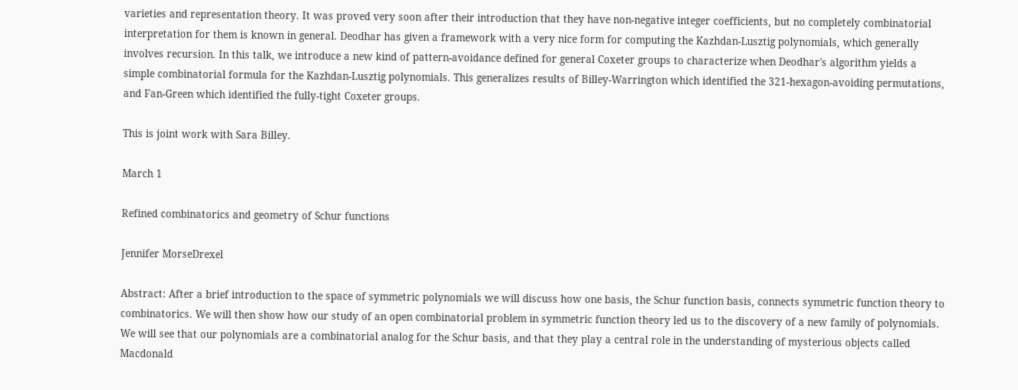varieties and representation theory. It was proved very soon after their introduction that they have non-negative integer coefficients, but no completely combinatorial interpretation for them is known in general. Deodhar has given a framework with a very nice form for computing the Kazhdan-Lusztig polynomials, which generally involves recursion. In this talk, we introduce a new kind of pattern-avoidance defined for general Coxeter groups to characterize when Deodhar's algorithm yields a simple combinatorial formula for the Kazhdan-Lusztig polynomials. This generalizes results of Billey-Warrington which identified the 321-hexagon-avoiding permutations, and Fan-Green which identified the fully-tight Coxeter groups.

This is joint work with Sara Billey.

March 1

Refined combinatorics and geometry of Schur functions

Jennifer MorseDrexel

Abstract: After a brief introduction to the space of symmetric polynomials we will discuss how one basis, the Schur function basis, connects symmetric function theory to combinatorics. We will then show how our study of an open combinatorial problem in symmetric function theory led us to the discovery of a new family of polynomials. We will see that our polynomials are a combinatorial analog for the Schur basis, and that they play a central role in the understanding of mysterious objects called Macdonald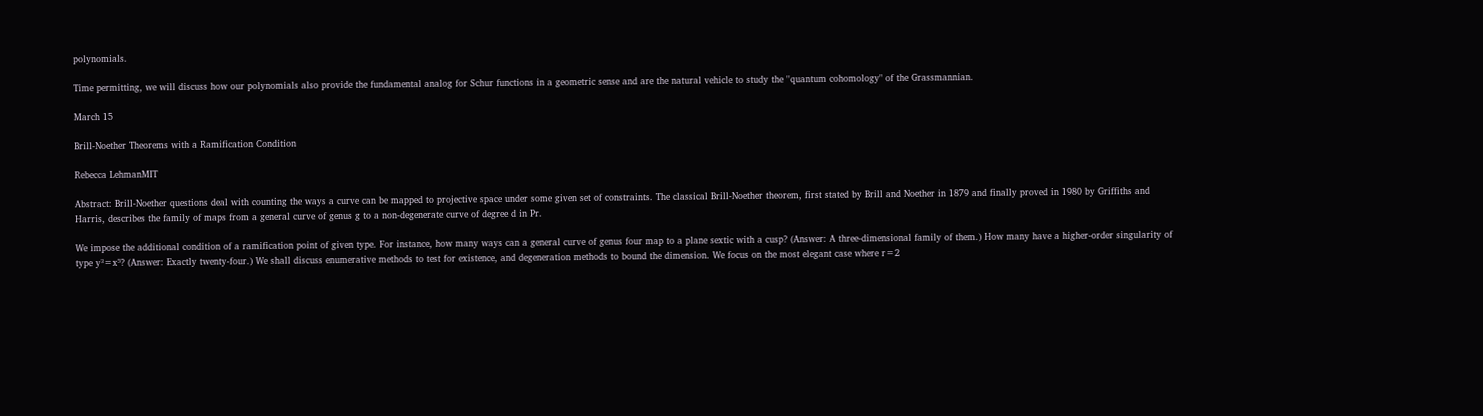polynomials.

Time permitting, we will discuss how our polynomials also provide the fundamental analog for Schur functions in a geometric sense and are the natural vehicle to study the ''quantum cohomology" of the Grassmannian.

March 15

Brill-Noether Theorems with a Ramification Condition

Rebecca LehmanMIT

Abstract: Brill-Noether questions deal with counting the ways a curve can be mapped to projective space under some given set of constraints. The classical Brill-Noether theorem, first stated by Brill and Noether in 1879 and finally proved in 1980 by Griffiths and Harris, describes the family of maps from a general curve of genus g to a non-degenerate curve of degree d in Pr.

We impose the additional condition of a ramification point of given type. For instance, how many ways can a general curve of genus four map to a plane sextic with a cusp? (Answer: A three-dimensional family of them.) How many have a higher-order singularity of type y³=x⁵? (Answer: Exactly twenty-four.) We shall discuss enumerative methods to test for existence, and degeneration methods to bound the dimension. We focus on the most elegant case where r=2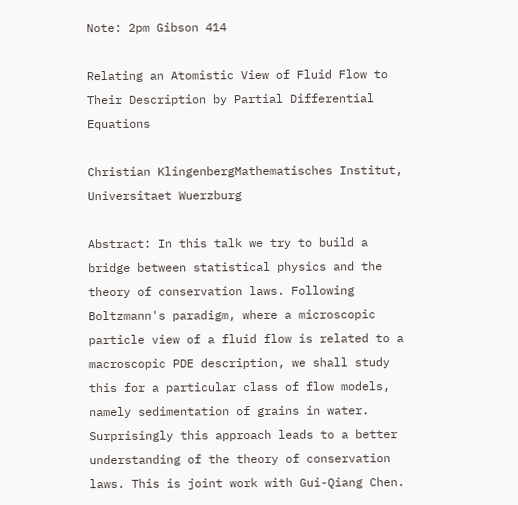Note: 2pm Gibson 414

Relating an Atomistic View of Fluid Flow to Their Description by Partial Differential Equations

Christian KlingenbergMathematisches Institut, Universitaet Wuerzburg

Abstract: In this talk we try to build a bridge between statistical physics and the theory of conservation laws. Following Boltzmann's paradigm, where a microscopic particle view of a fluid flow is related to a macroscopic PDE description, we shall study this for a particular class of flow models, namely sedimentation of grains in water. Surprisingly this approach leads to a better understanding of the theory of conservation laws. This is joint work with Gui-Qiang Chen.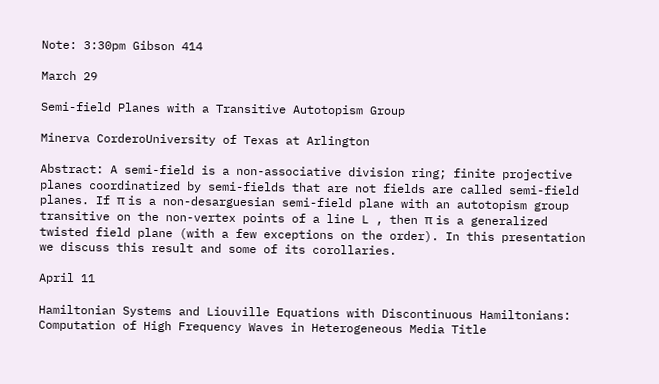Note: 3:30pm Gibson 414

March 29

Semi-field Planes with a Transitive Autotopism Group

Minerva CorderoUniversity of Texas at Arlington

Abstract: A semi-field is a non-associative division ring; finite projective planes coordinatized by semi-fields that are not fields are called semi-field planes. If π is a non-desarguesian semi-field plane with an autotopism group transitive on the non-vertex points of a line L , then π is a generalized twisted field plane (with a few exceptions on the order). In this presentation we discuss this result and some of its corollaries.

April 11

Hamiltonian Systems and Liouville Equations with Discontinuous Hamiltonians: Computation of High Frequency Waves in Heterogeneous Media Title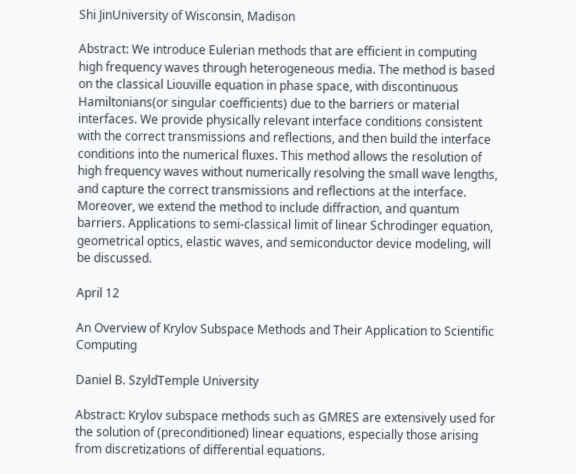Shi JinUniversity of Wisconsin, Madison

Abstract: We introduce Eulerian methods that are efficient in computing high frequency waves through heterogeneous media. The method is based on the classical Liouville equation in phase space, with discontinuous Hamiltonians(or singular coefficients) due to the barriers or material interfaces. We provide physically relevant interface conditions consistent with the correct transmissions and reflections, and then build the interface conditions into the numerical fluxes. This method allows the resolution of high frequency waves without numerically resolving the small wave lengths, and capture the correct transmissions and reflections at the interface. Moreover, we extend the method to include diffraction, and quantum barriers. Applications to semi-classical limit of linear Schrodinger equation, geometrical optics, elastic waves, and semiconductor device modeling, will be discussed.

April 12

An Overview of Krylov Subspace Methods and Their Application to Scientific Computing

Daniel B. SzyldTemple University

Abstract: Krylov subspace methods such as GMRES are extensively used for the solution of (preconditioned) linear equations, especially those arising from discretizations of differential equations.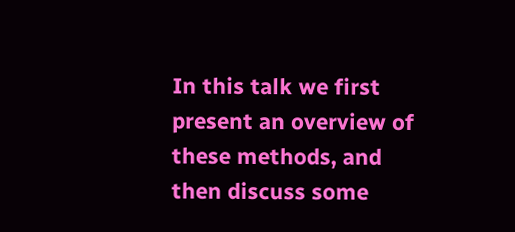In this talk we first present an overview of these methods, and then discuss some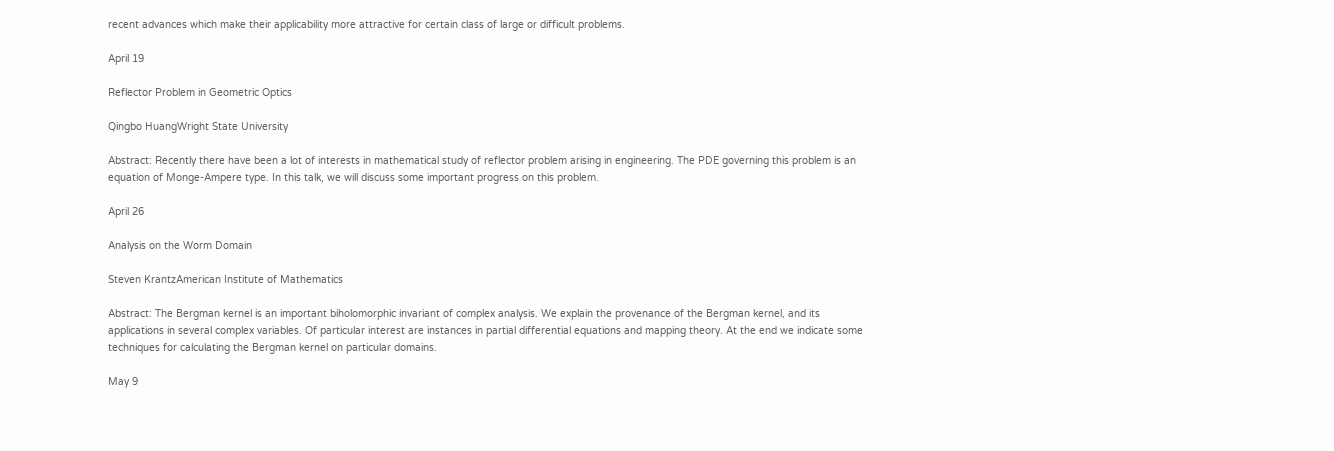recent advances which make their applicability more attractive for certain class of large or difficult problems.

April 19

Reflector Problem in Geometric Optics

Qingbo HuangWright State University

Abstract: Recently there have been a lot of interests in mathematical study of reflector problem arising in engineering. The PDE governing this problem is an equation of Monge-Ampere type. In this talk, we will discuss some important progress on this problem.

April 26

Analysis on the Worm Domain

Steven KrantzAmerican Institute of Mathematics

Abstract: The Bergman kernel is an important biholomorphic invariant of complex analysis. We explain the provenance of the Bergman kernel, and its applications in several complex variables. Of particular interest are instances in partial differential equations and mapping theory. At the end we indicate some techniques for calculating the Bergman kernel on particular domains.

May 9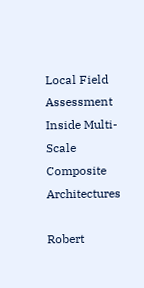Local Field Assessment Inside Multi-Scale Composite Architectures

Robert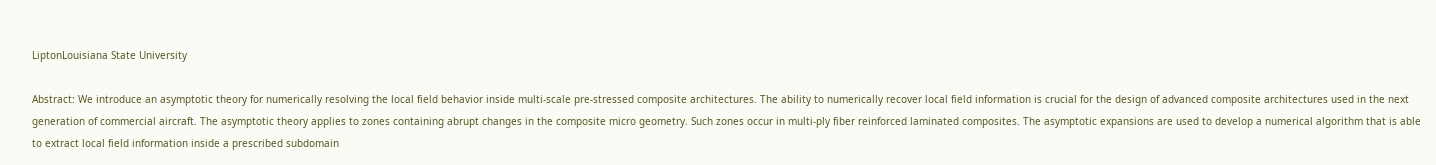LiptonLouisiana State University

Abstract: We introduce an asymptotic theory for numerically resolving the local field behavior inside multi-scale pre-stressed composite architectures. The ability to numerically recover local field information is crucial for the design of advanced composite architectures used in the next generation of commercial aircraft. The asymptotic theory applies to zones containing abrupt changes in the composite micro geometry. Such zones occur in multi-ply fiber reinforced laminated composites. The asymptotic expansions are used to develop a numerical algorithm that is able to extract local field information inside a prescribed subdomain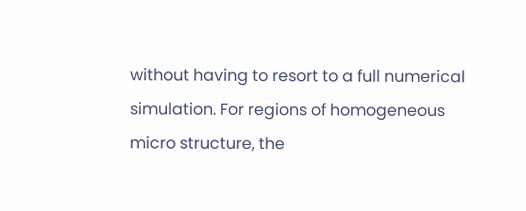without having to resort to a full numerical simulation. For regions of homogeneous micro structure, the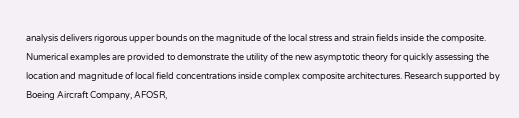analysis delivers rigorous upper bounds on the magnitude of the local stress and strain fields inside the composite. Numerical examples are provided to demonstrate the utility of the new asymptotic theory for quickly assessing the location and magnitude of local field concentrations inside complex composite architectures. Research supported by Boeing Aircraft Company, AFOSR,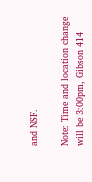and NSF.

Note: Time and location change will be 3:00pm, Gibson 414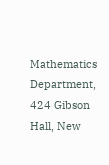Mathematics Department, 424 Gibson Hall, New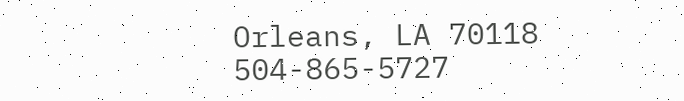Orleans, LA 70118 504-865-5727